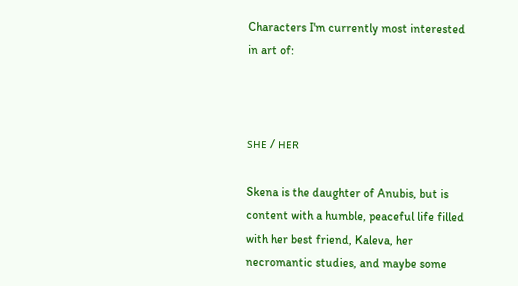Characters I'm currently most interested in art of:



sʜᴇ / ʜᴇʀ

Skena is the daughter of Anubis, but is content with a humble, peaceful life filled with her best friend, Kaleva, her necromantic studies, and maybe some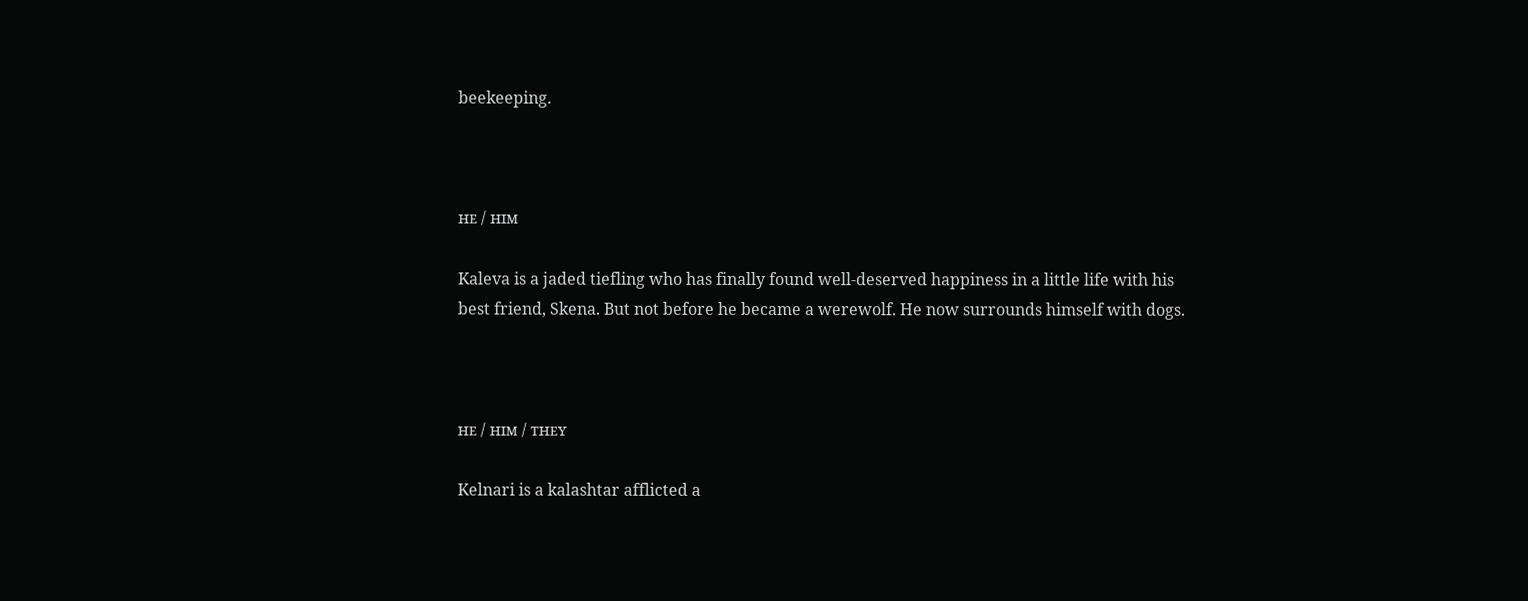beekeeping.



ʜᴇ / ʜɪᴍ

Kaleva is a jaded tiefling who has finally found well-deserved happiness in a little life with his best friend, Skena. But not before he became a werewolf. He now surrounds himself with dogs.



ʜᴇ / ʜɪᴍ / ᴛʜᴇʏ

Kelnari is a kalashtar afflicted a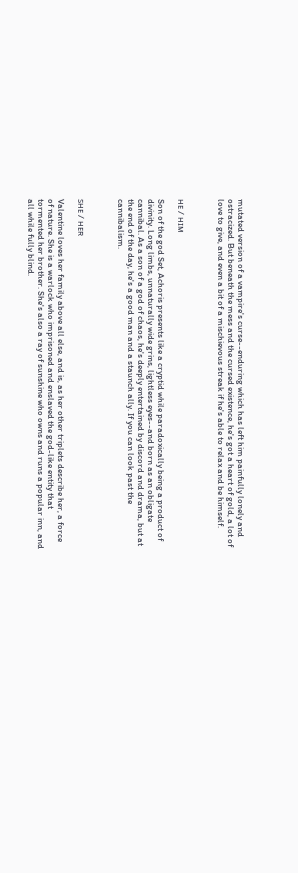mutated version of a vampire's curse--enduring which has left him painfully lonely and ostracized. But beneath the mess and the cursed existence, he's got a heart of gold, a lot of love to give, and even a bit of a mischievous streak if he's able to relax and be himself.



ʜᴇ / ʜɪᴍ

Son of the god Set, Achoris presents like a cryptid while paradoxically being a product of divinity. Long limbs, unnaturally wide grins, lightless eyes--and born as an obligate cannibal. As a son of a god of chaos, he's deeply entertained by discord and drama, but at the end of the day, he's a good man and a staunch ally. If you can look past the cannibalism.



sʜᴇ / ʜᴇʀ

Valentine loves her family above all else, and is, as her other triplets describe her, a force of nature. She is a warlock who imprisoned and enslaved the god-like entity that tormented her brother. She's also a ray of sunshine who owns and runs a popular inn, and all while fully blind.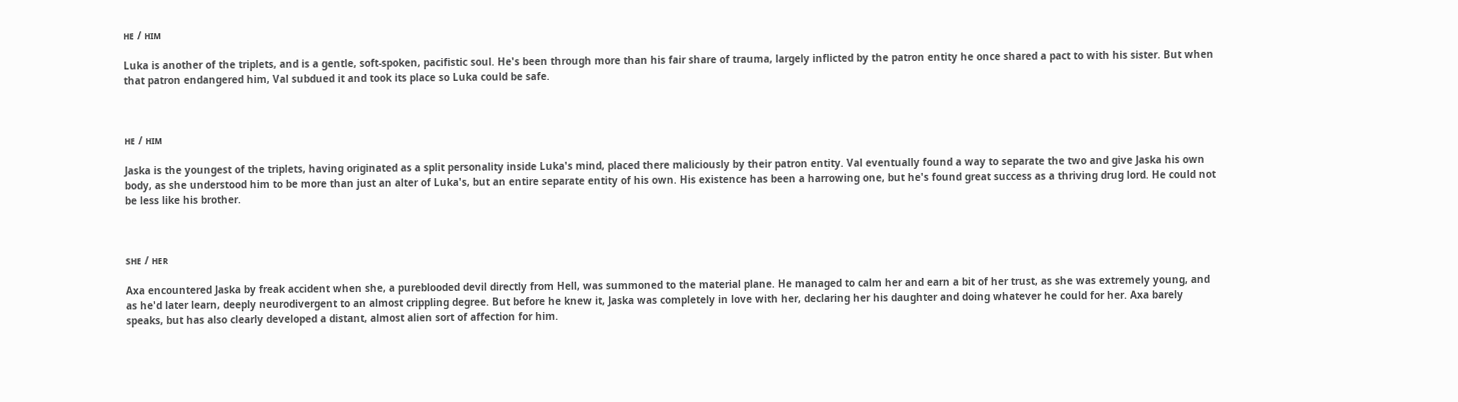ʜᴇ / ʜɪᴍ

Luka is another of the triplets, and is a gentle, soft-spoken, pacifistic soul. He's been through more than his fair share of trauma, largely inflicted by the patron entity he once shared a pact to with his sister. But when that patron endangered him, Val subdued it and took its place so Luka could be safe.



ʜᴇ / ʜɪᴍ

Jaska is the youngest of the triplets, having originated as a split personality inside Luka's mind, placed there maliciously by their patron entity. Val eventually found a way to separate the two and give Jaska his own body, as she understood him to be more than just an alter of Luka's, but an entire separate entity of his own. His existence has been a harrowing one, but he's found great success as a thriving drug lord. He could not be less like his brother.



sʜᴇ / ʜᴇʀ

Axa encountered Jaska by freak accident when she, a pureblooded devil directly from Hell, was summoned to the material plane. He managed to calm her and earn a bit of her trust, as she was extremely young, and as he'd later learn, deeply neurodivergent to an almost crippling degree. But before he knew it, Jaska was completely in love with her, declaring her his daughter and doing whatever he could for her. Axa barely speaks, but has also clearly developed a distant, almost alien sort of affection for him.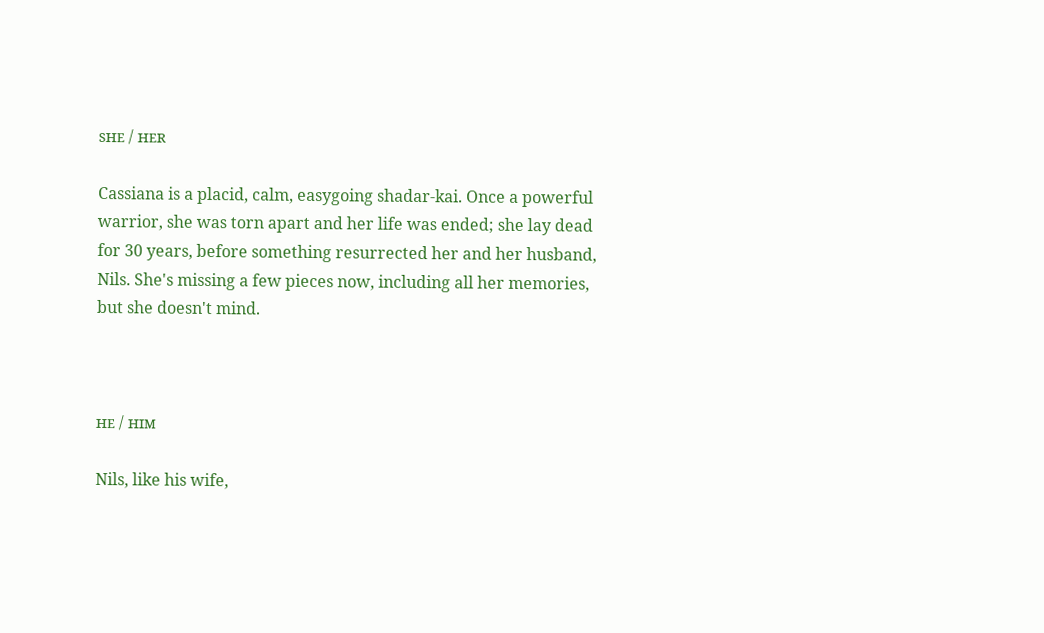sʜᴇ / ʜᴇʀ

Cassiana is a placid, calm, easygoing shadar-kai. Once a powerful warrior, she was torn apart and her life was ended; she lay dead for 30 years, before something resurrected her and her husband, Nils. She's missing a few pieces now, including all her memories, but she doesn't mind.



ʜᴇ / ʜɪᴍ

Nils, like his wife,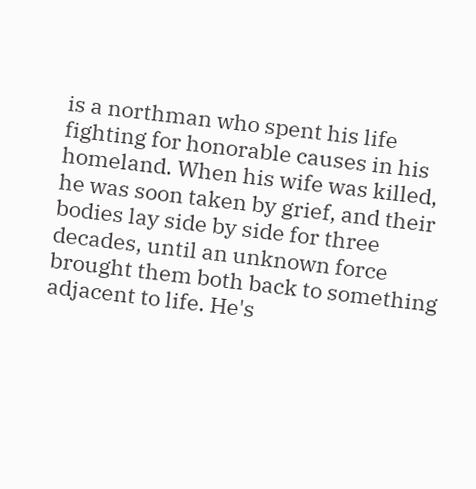is a northman who spent his life fighting for honorable causes in his homeland. When his wife was killed, he was soon taken by grief, and their bodies lay side by side for three decades, until an unknown force brought them both back to something adjacent to life. He's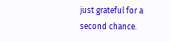just grateful for a second chance.